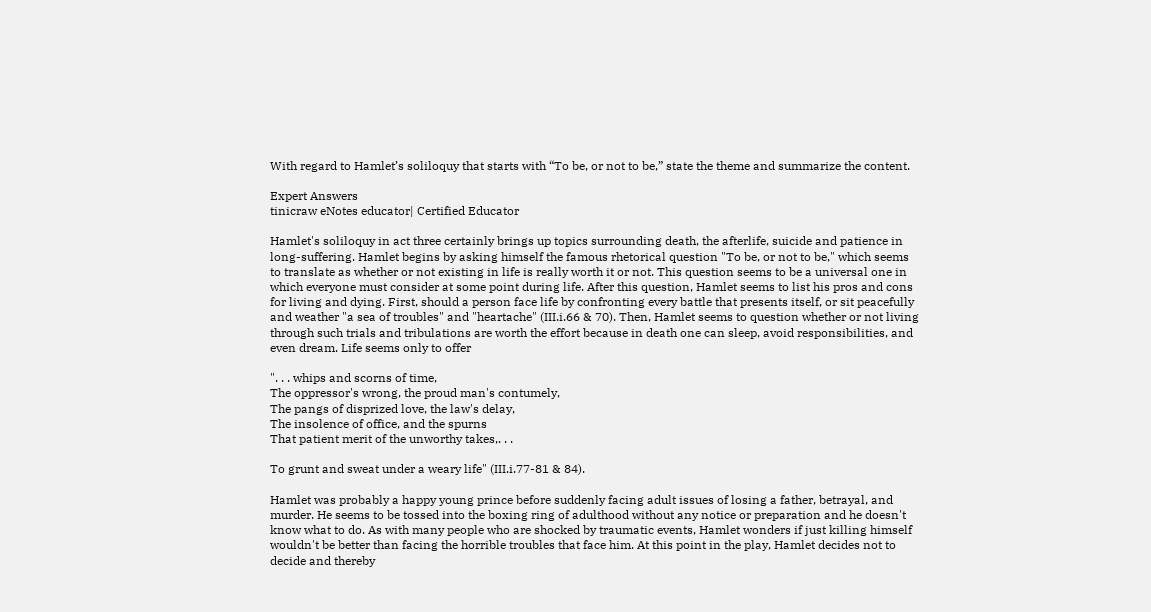With regard to Hamlet’s soliloquy that starts with “To be, or not to be,” state the theme and summarize the content.

Expert Answers
tinicraw eNotes educator| Certified Educator

Hamlet's soliloquy in act three certainly brings up topics surrounding death, the afterlife, suicide and patience in long-suffering. Hamlet begins by asking himself the famous rhetorical question "To be, or not to be," which seems to translate as whether or not existing in life is really worth it or not. This question seems to be a universal one in which everyone must consider at some point during life. After this question, Hamlet seems to list his pros and cons for living and dying. First, should a person face life by confronting every battle that presents itself, or sit peacefully and weather "a sea of troubles" and "heartache" (III.i.66 & 70). Then, Hamlet seems to question whether or not living through such trials and tribulations are worth the effort because in death one can sleep, avoid responsibilities, and even dream. Life seems only to offer

". . . whips and scorns of time,
The oppressor's wrong, the proud man's contumely,
The pangs of disprized love, the law's delay,
The insolence of office, and the spurns
That patient merit of the unworthy takes,. . .

To grunt and sweat under a weary life" (III.i.77-81 & 84).

Hamlet was probably a happy young prince before suddenly facing adult issues of losing a father, betrayal, and murder. He seems to be tossed into the boxing ring of adulthood without any notice or preparation and he doesn't know what to do. As with many people who are shocked by traumatic events, Hamlet wonders if just killing himself wouldn't be better than facing the horrible troubles that face him. At this point in the play, Hamlet decides not to decide and thereby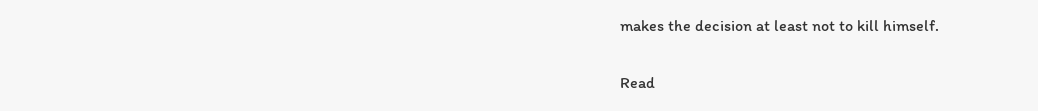makes the decision at least not to kill himself.

Read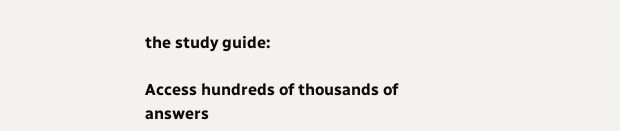the study guide:

Access hundreds of thousands of answers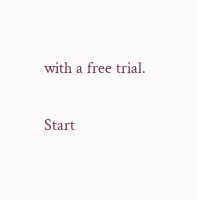with a free trial.

Start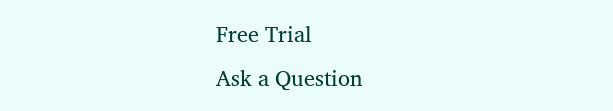Free Trial
Ask a Question